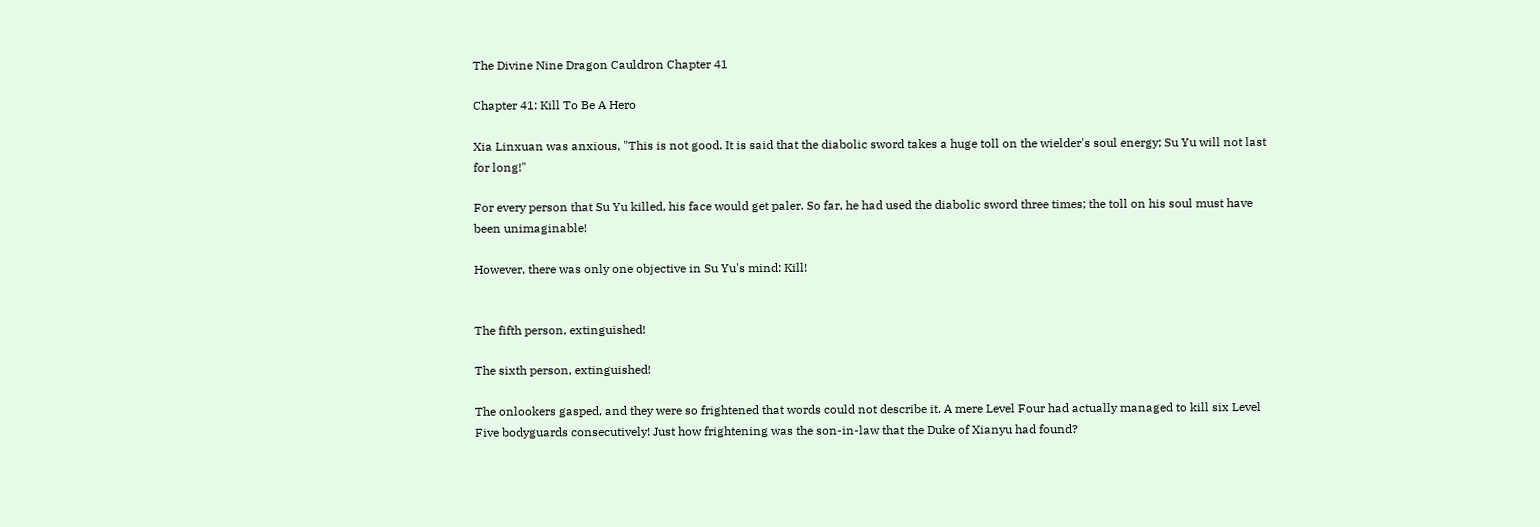The Divine Nine Dragon Cauldron Chapter 41

Chapter 41: Kill To Be A Hero

Xia Linxuan was anxious, "This is not good. It is said that the diabolic sword takes a huge toll on the wielder's soul energy; Su Yu will not last for long!"

For every person that Su Yu killed, his face would get paler. So far, he had used the diabolic sword three times; the toll on his soul must have been unimaginable!

However, there was only one objective in Su Yu's mind: Kill!


The fifth person, extinguished!

The sixth person, extinguished!

The onlookers gasped, and they were so frightened that words could not describe it. A mere Level Four had actually managed to kill six Level Five bodyguards consecutively! Just how frightening was the son-in-law that the Duke of Xianyu had found?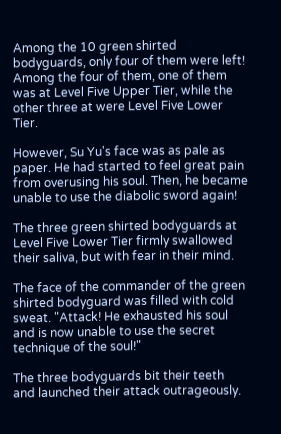Among the 10 green shirted bodyguards, only four of them were left! Among the four of them, one of them was at Level Five Upper Tier, while the other three at were Level Five Lower Tier.

However, Su Yu's face was as pale as paper. He had started to feel great pain from overusing his soul. Then, he became unable to use the diabolic sword again!

The three green shirted bodyguards at Level Five Lower Tier firmly swallowed their saliva, but with fear in their mind.

The face of the commander of the green shirted bodyguard was filled with cold sweat. "Attack! He exhausted his soul and is now unable to use the secret technique of the soul!"

The three bodyguards bit their teeth and launched their attack outrageously.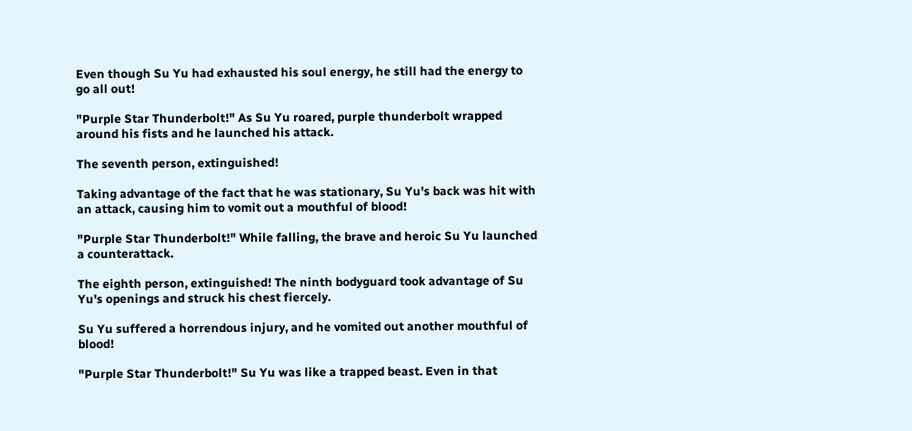Even though Su Yu had exhausted his soul energy, he still had the energy to go all out!

"Purple Star Thunderbolt!" As Su Yu roared, purple thunderbolt wrapped around his fists and he launched his attack.

The seventh person, extinguished!

Taking advantage of the fact that he was stationary, Su Yu's back was hit with an attack, causing him to vomit out a mouthful of blood!

"Purple Star Thunderbolt!" While falling, the brave and heroic Su Yu launched a counterattack.

The eighth person, extinguished! The ninth bodyguard took advantage of Su Yu's openings and struck his chest fiercely.

Su Yu suffered a horrendous injury, and he vomited out another mouthful of blood!

"Purple Star Thunderbolt!" Su Yu was like a trapped beast. Even in that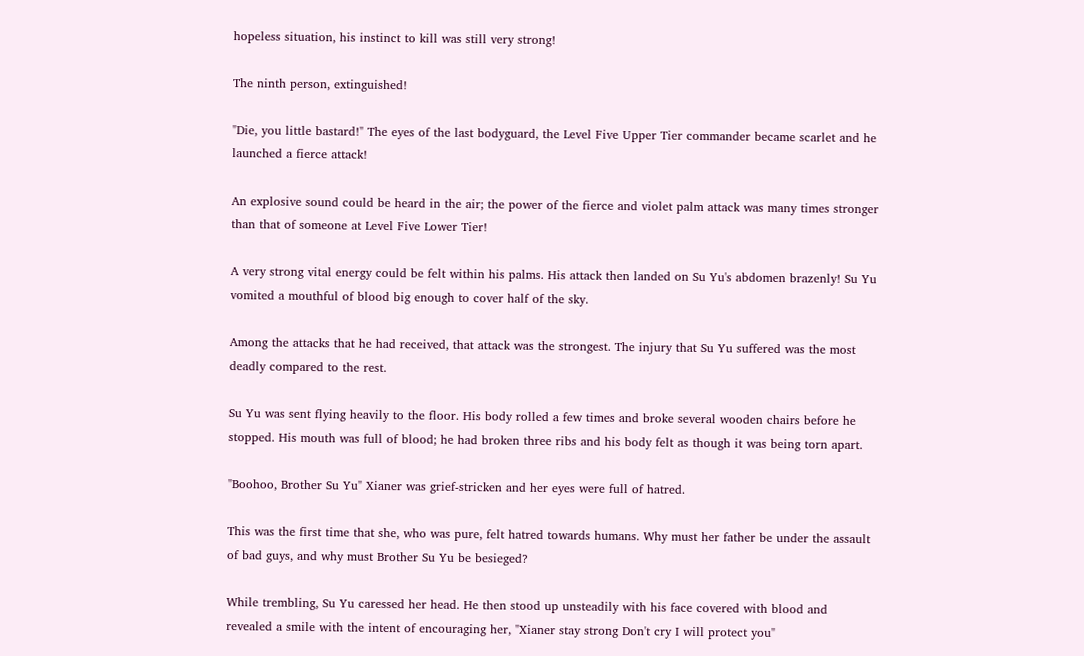hopeless situation, his instinct to kill was still very strong!

The ninth person, extinguished!

"Die, you little bastard!" The eyes of the last bodyguard, the Level Five Upper Tier commander became scarlet and he launched a fierce attack!

An explosive sound could be heard in the air; the power of the fierce and violet palm attack was many times stronger than that of someone at Level Five Lower Tier!

A very strong vital energy could be felt within his palms. His attack then landed on Su Yu's abdomen brazenly! Su Yu vomited a mouthful of blood big enough to cover half of the sky.

Among the attacks that he had received, that attack was the strongest. The injury that Su Yu suffered was the most deadly compared to the rest.

Su Yu was sent flying heavily to the floor. His body rolled a few times and broke several wooden chairs before he stopped. His mouth was full of blood; he had broken three ribs and his body felt as though it was being torn apart.

"Boohoo, Brother Su Yu" Xianer was grief-stricken and her eyes were full of hatred.

This was the first time that she, who was pure, felt hatred towards humans. Why must her father be under the assault of bad guys, and why must Brother Su Yu be besieged?

While trembling, Su Yu caressed her head. He then stood up unsteadily with his face covered with blood and revealed a smile with the intent of encouraging her, "Xianer stay strong Don't cry I will protect you"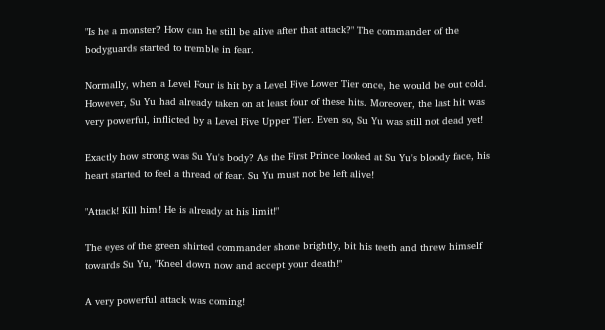"Is he a monster? How can he still be alive after that attack?" The commander of the bodyguards started to tremble in fear.

Normally, when a Level Four is hit by a Level Five Lower Tier once, he would be out cold. However, Su Yu had already taken on at least four of these hits. Moreover, the last hit was very powerful, inflicted by a Level Five Upper Tier. Even so, Su Yu was still not dead yet!

Exactly how strong was Su Yu's body? As the First Prince looked at Su Yu's bloody face, his heart started to feel a thread of fear. Su Yu must not be left alive!

"Attack! Kill him! He is already at his limit!"

The eyes of the green shirted commander shone brightly, bit his teeth and threw himself towards Su Yu, "Kneel down now and accept your death!"

A very powerful attack was coming!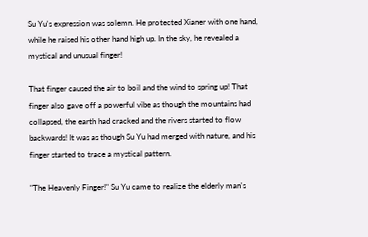Su Yu's expression was solemn. He protected Xianer with one hand, while he raised his other hand high up. In the sky, he revealed a mystical and unusual finger!

That finger caused the air to boil and the wind to spring up! That finger also gave off a powerful vibe as though the mountains had collapsed, the earth had cracked and the rivers started to flow backwards! It was as though Su Yu had merged with nature, and his finger started to trace a mystical pattern.

"The Heavenly Finger!" Su Yu came to realize the elderly man's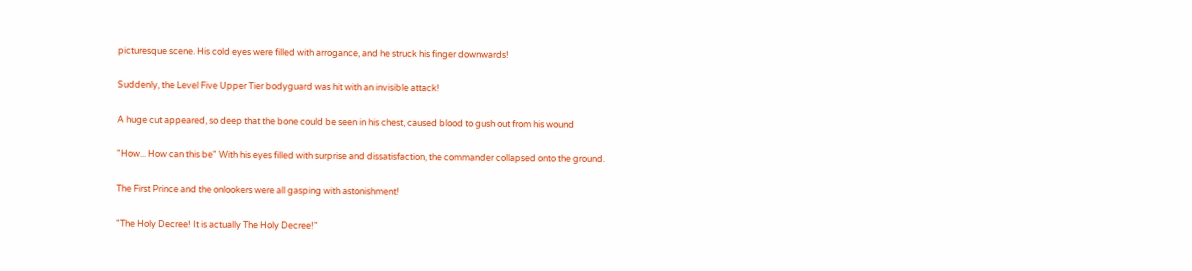picturesque scene. His cold eyes were filled with arrogance, and he struck his finger downwards!

Suddenly, the Level Five Upper Tier bodyguard was hit with an invisible attack!

A huge cut appeared, so deep that the bone could be seen in his chest, caused blood to gush out from his wound

"How... How can this be" With his eyes filled with surprise and dissatisfaction, the commander collapsed onto the ground.

The First Prince and the onlookers were all gasping with astonishment!

"The Holy Decree! It is actually The Holy Decree!"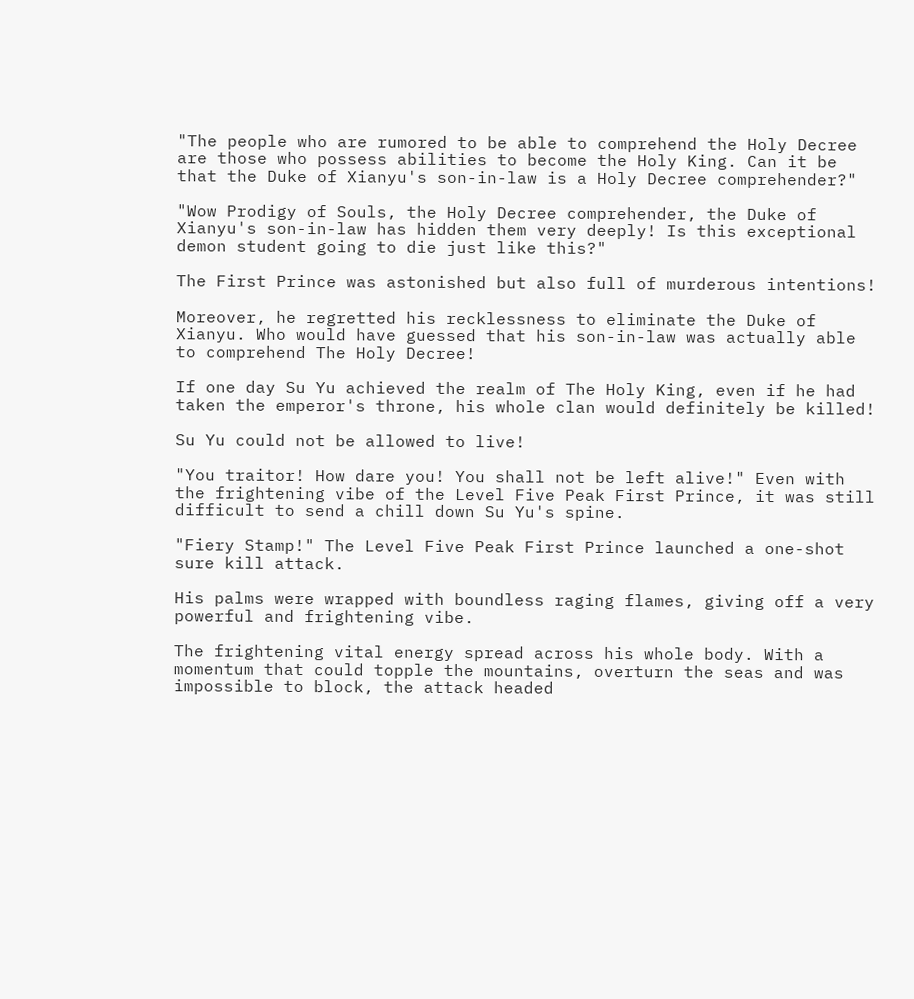"The people who are rumored to be able to comprehend the Holy Decree are those who possess abilities to become the Holy King. Can it be that the Duke of Xianyu's son-in-law is a Holy Decree comprehender?"

"Wow Prodigy of Souls, the Holy Decree comprehender, the Duke of Xianyu's son-in-law has hidden them very deeply! Is this exceptional demon student going to die just like this?"

The First Prince was astonished but also full of murderous intentions!

Moreover, he regretted his recklessness to eliminate the Duke of Xianyu. Who would have guessed that his son-in-law was actually able to comprehend The Holy Decree!

If one day Su Yu achieved the realm of The Holy King, even if he had taken the emperor's throne, his whole clan would definitely be killed!

Su Yu could not be allowed to live!

"You traitor! How dare you! You shall not be left alive!" Even with the frightening vibe of the Level Five Peak First Prince, it was still difficult to send a chill down Su Yu's spine.

"Fiery Stamp!" The Level Five Peak First Prince launched a one-shot sure kill attack.

His palms were wrapped with boundless raging flames, giving off a very powerful and frightening vibe.

The frightening vital energy spread across his whole body. With a momentum that could topple the mountains, overturn the seas and was impossible to block, the attack headed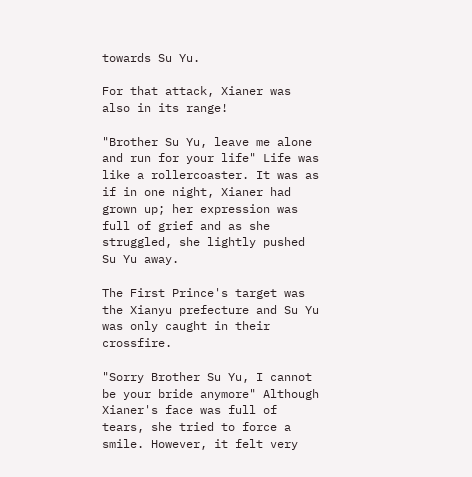towards Su Yu.

For that attack, Xianer was also in its range!

"Brother Su Yu, leave me alone and run for your life" Life was like a rollercoaster. It was as if in one night, Xianer had grown up; her expression was full of grief and as she struggled, she lightly pushed Su Yu away.

The First Prince's target was the Xianyu prefecture and Su Yu was only caught in their crossfire.

"Sorry Brother Su Yu, I cannot be your bride anymore" Although Xianer's face was full of tears, she tried to force a smile. However, it felt very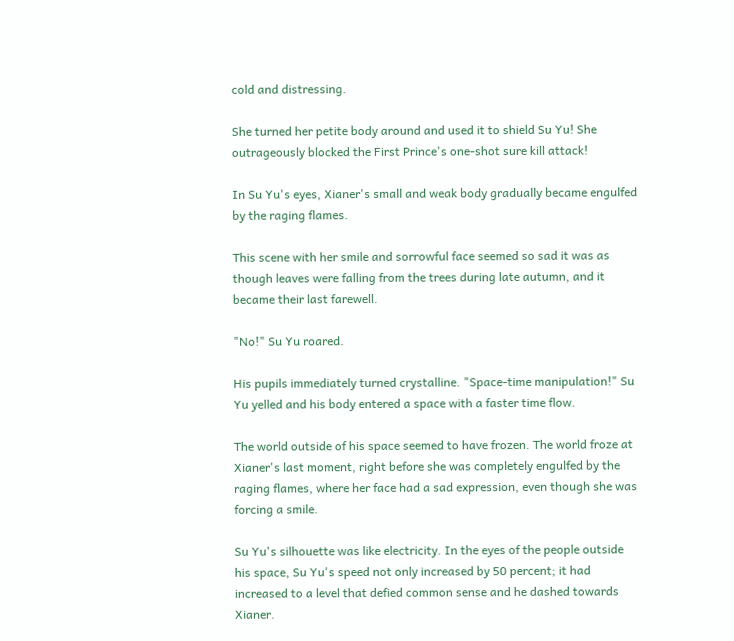cold and distressing.

She turned her petite body around and used it to shield Su Yu! She outrageously blocked the First Prince's one-shot sure kill attack!

In Su Yu's eyes, Xianer's small and weak body gradually became engulfed by the raging flames.

This scene with her smile and sorrowful face seemed so sad it was as though leaves were falling from the trees during late autumn, and it became their last farewell.

"No!" Su Yu roared.

His pupils immediately turned crystalline. "Space-time manipulation!" Su Yu yelled and his body entered a space with a faster time flow.

The world outside of his space seemed to have frozen. The world froze at Xianer's last moment, right before she was completely engulfed by the raging flames, where her face had a sad expression, even though she was forcing a smile.

Su Yu's silhouette was like electricity. In the eyes of the people outside his space, Su Yu's speed not only increased by 50 percent; it had increased to a level that defied common sense and he dashed towards Xianer.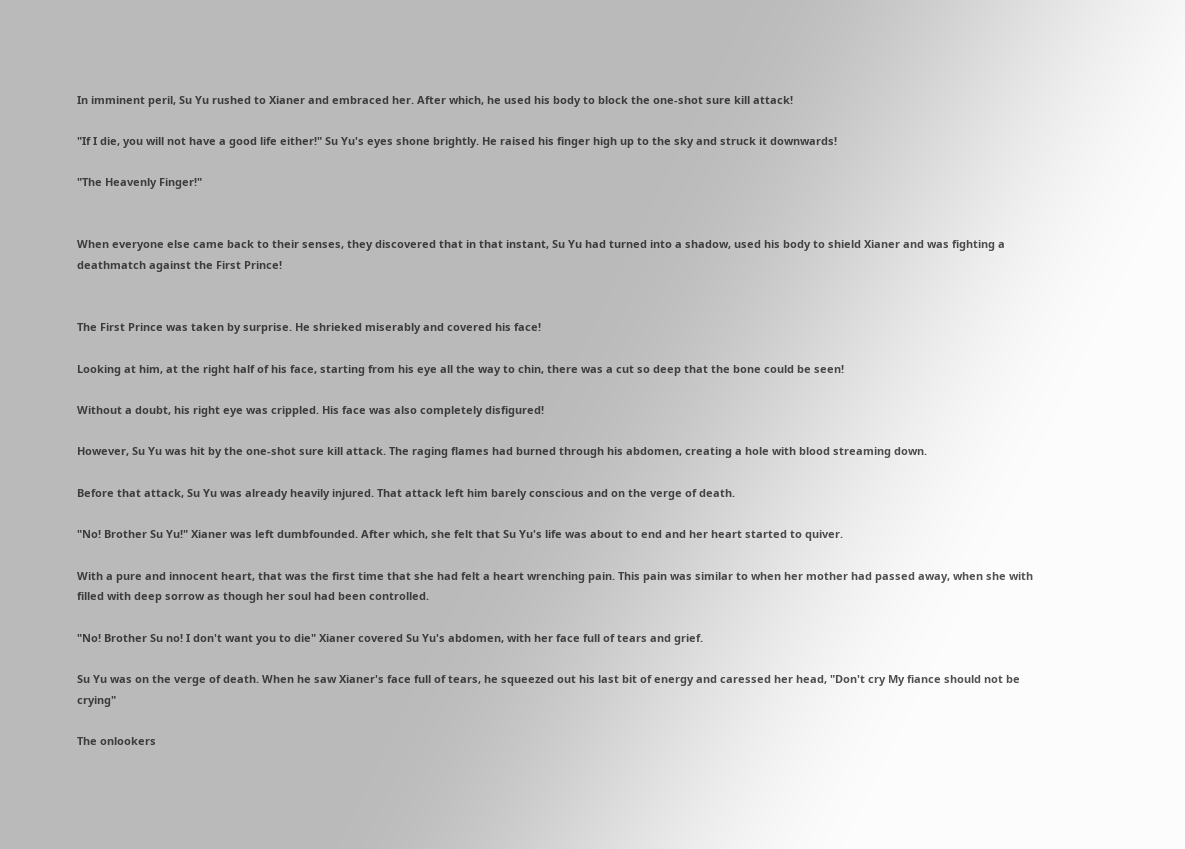In imminent peril, Su Yu rushed to Xianer and embraced her. After which, he used his body to block the one-shot sure kill attack!

"If I die, you will not have a good life either!" Su Yu's eyes shone brightly. He raised his finger high up to the sky and struck it downwards!

"The Heavenly Finger!"


When everyone else came back to their senses, they discovered that in that instant, Su Yu had turned into a shadow, used his body to shield Xianer and was fighting a deathmatch against the First Prince!


The First Prince was taken by surprise. He shrieked miserably and covered his face!

Looking at him, at the right half of his face, starting from his eye all the way to chin, there was a cut so deep that the bone could be seen!

Without a doubt, his right eye was crippled. His face was also completely disfigured!

However, Su Yu was hit by the one-shot sure kill attack. The raging flames had burned through his abdomen, creating a hole with blood streaming down.

Before that attack, Su Yu was already heavily injured. That attack left him barely conscious and on the verge of death.

"No! Brother Su Yu!" Xianer was left dumbfounded. After which, she felt that Su Yu's life was about to end and her heart started to quiver.

With a pure and innocent heart, that was the first time that she had felt a heart wrenching pain. This pain was similar to when her mother had passed away, when she with filled with deep sorrow as though her soul had been controlled.

"No! Brother Su no! I don't want you to die" Xianer covered Su Yu's abdomen, with her face full of tears and grief.

Su Yu was on the verge of death. When he saw Xianer's face full of tears, he squeezed out his last bit of energy and caressed her head, "Don't cry My fiance should not be crying"

The onlookers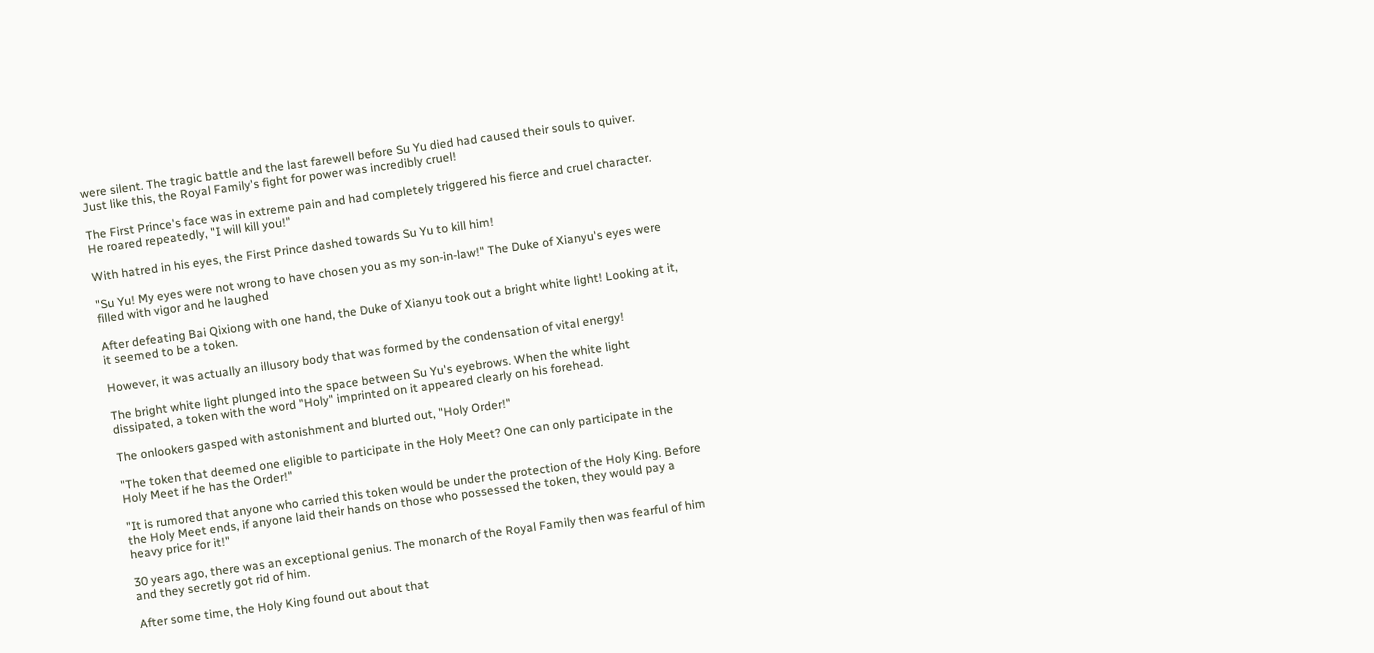were silent. The tragic battle and the last farewell before Su Yu died had caused their souls to quiver. Just like this, the Royal Family's fight for power was incredibly cruel!

The First Prince's face was in extreme pain and had completely triggered his fierce and cruel character. He roared repeatedly, "I will kill you!"

With hatred in his eyes, the First Prince dashed towards Su Yu to kill him!

"Su Yu! My eyes were not wrong to have chosen you as my son-in-law!" The Duke of Xianyu's eyes were filled with vigor and he laughed

After defeating Bai Qixiong with one hand, the Duke of Xianyu took out a bright white light! Looking at it, it seemed to be a token.

However, it was actually an illusory body that was formed by the condensation of vital energy!

The bright white light plunged into the space between Su Yu's eyebrows. When the white light dissipated, a token with the word "Holy" imprinted on it appeared clearly on his forehead.

The onlookers gasped with astonishment and blurted out, "Holy Order!"

"The token that deemed one eligible to participate in the Holy Meet? One can only participate in the Holy Meet if he has the Order!"

"It is rumored that anyone who carried this token would be under the protection of the Holy King. Before the Holy Meet ends, if anyone laid their hands on those who possessed the token, they would pay a heavy price for it!"

30 years ago, there was an exceptional genius. The monarch of the Royal Family then was fearful of him and they secretly got rid of him.

After some time, the Holy King found out about that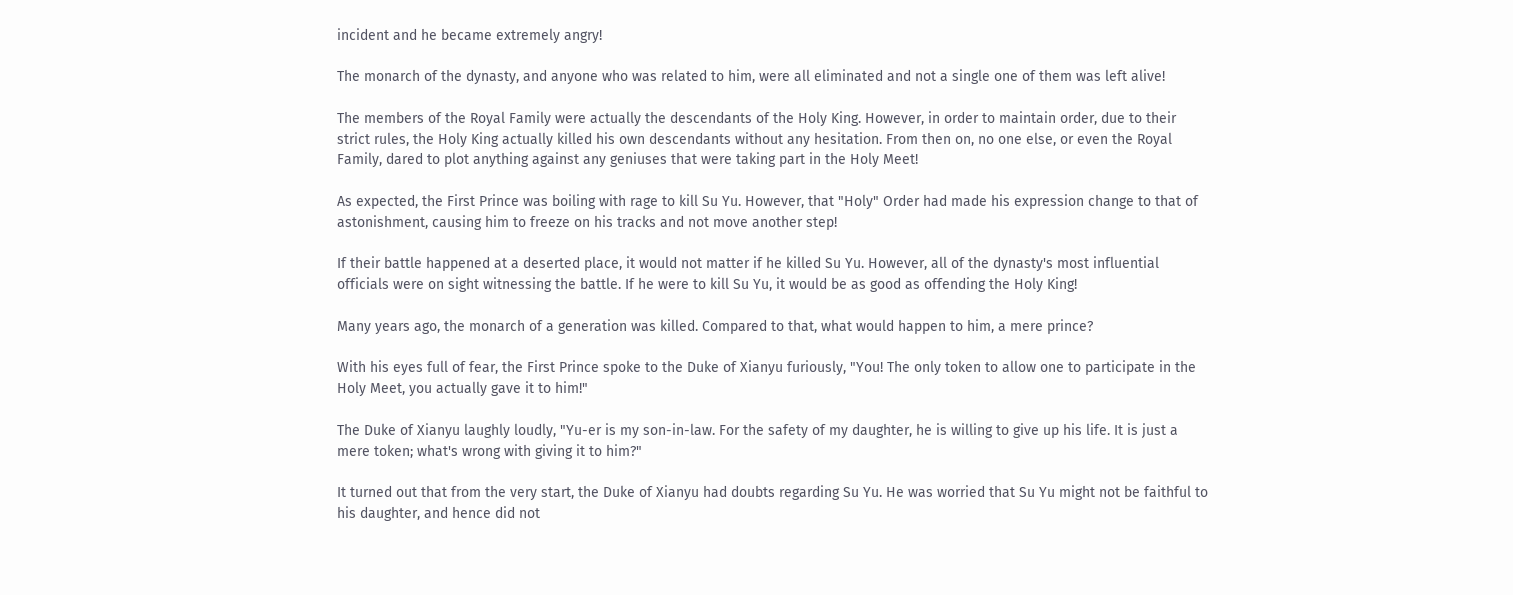incident and he became extremely angry!

The monarch of the dynasty, and anyone who was related to him, were all eliminated and not a single one of them was left alive!

The members of the Royal Family were actually the descendants of the Holy King. However, in order to maintain order, due to their strict rules, the Holy King actually killed his own descendants without any hesitation. From then on, no one else, or even the Royal Family, dared to plot anything against any geniuses that were taking part in the Holy Meet!

As expected, the First Prince was boiling with rage to kill Su Yu. However, that "Holy" Order had made his expression change to that of astonishment, causing him to freeze on his tracks and not move another step!

If their battle happened at a deserted place, it would not matter if he killed Su Yu. However, all of the dynasty's most influential officials were on sight witnessing the battle. If he were to kill Su Yu, it would be as good as offending the Holy King!

Many years ago, the monarch of a generation was killed. Compared to that, what would happen to him, a mere prince?

With his eyes full of fear, the First Prince spoke to the Duke of Xianyu furiously, "You! The only token to allow one to participate in the Holy Meet, you actually gave it to him!"

The Duke of Xianyu laughly loudly, "Yu-er is my son-in-law. For the safety of my daughter, he is willing to give up his life. It is just a mere token; what's wrong with giving it to him?"

It turned out that from the very start, the Duke of Xianyu had doubts regarding Su Yu. He was worried that Su Yu might not be faithful to his daughter, and hence did not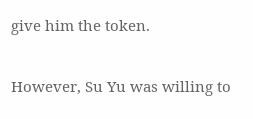give him the token.

However, Su Yu was willing to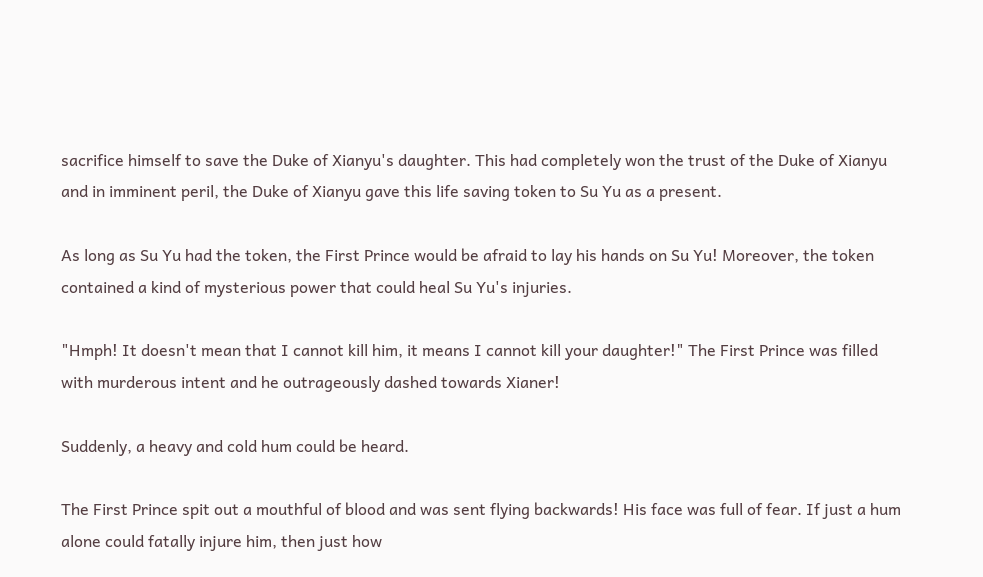sacrifice himself to save the Duke of Xianyu's daughter. This had completely won the trust of the Duke of Xianyu and in imminent peril, the Duke of Xianyu gave this life saving token to Su Yu as a present.

As long as Su Yu had the token, the First Prince would be afraid to lay his hands on Su Yu! Moreover, the token contained a kind of mysterious power that could heal Su Yu's injuries.

"Hmph! It doesn't mean that I cannot kill him, it means I cannot kill your daughter!" The First Prince was filled with murderous intent and he outrageously dashed towards Xianer!

Suddenly, a heavy and cold hum could be heard.

The First Prince spit out a mouthful of blood and was sent flying backwards! His face was full of fear. If just a hum alone could fatally injure him, then just how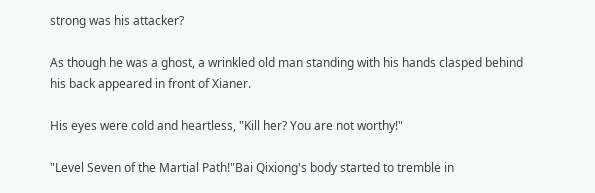strong was his attacker?

As though he was a ghost, a wrinkled old man standing with his hands clasped behind his back appeared in front of Xianer.

His eyes were cold and heartless, "Kill her? You are not worthy!"

"Level Seven of the Martial Path!"Bai Qixiong's body started to tremble in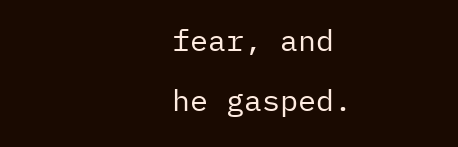fear, and he gasped.